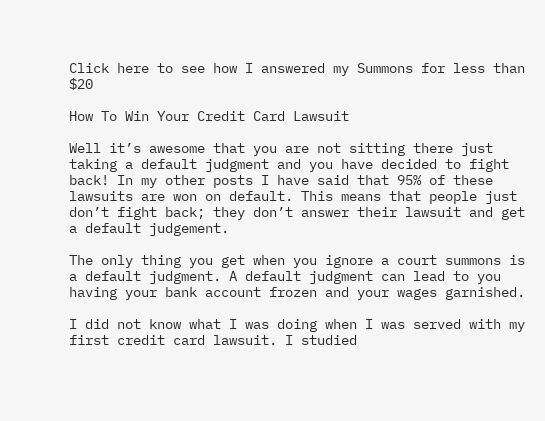Click here to see how I answered my Summons for less than $20

How To Win Your Credit Card Lawsuit

Well it’s awesome that you are not sitting there just taking a default judgment and you have decided to fight back! In my other posts I have said that 95% of these lawsuits are won on default. This means that people just don’t fight back; they don’t answer their lawsuit and get a default judgement.

The only thing you get when you ignore a court summons is a default judgment. A default judgment can lead to you having your bank account frozen and your wages garnished.

I did not know what I was doing when I was served with my first credit card lawsuit. I studied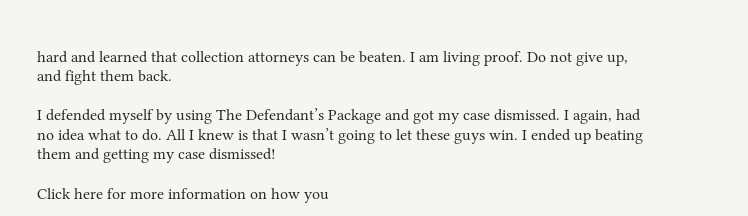hard and learned that collection attorneys can be beaten. I am living proof. Do not give up, and fight them back.

I defended myself by using The Defendant’s Package and got my case dismissed. I again, had no idea what to do. All I knew is that I wasn’t going to let these guys win. I ended up beating them and getting my case dismissed!

Click here for more information on how you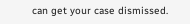can get your case dismissed.